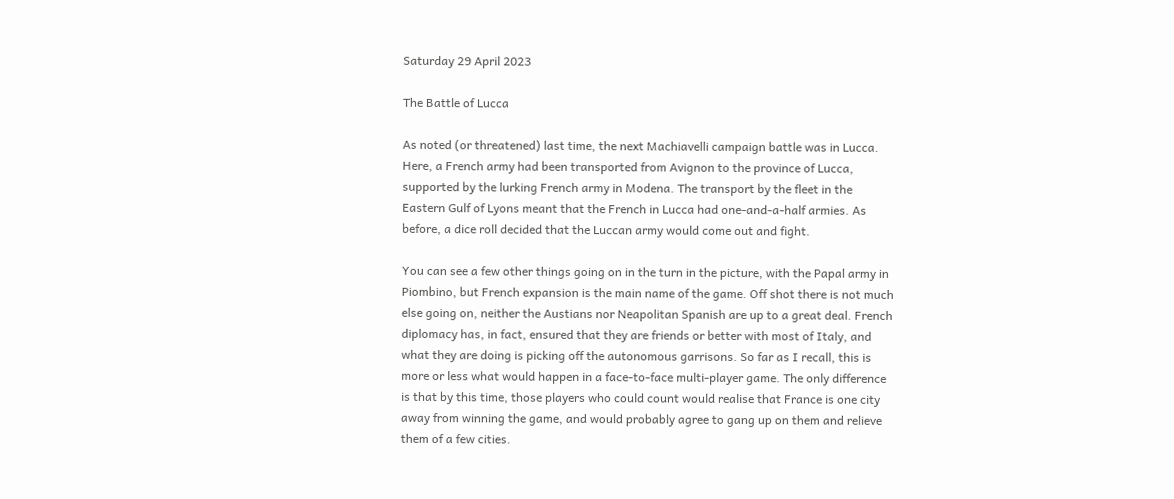Saturday 29 April 2023

The Battle of Lucca

As noted (or threatened) last time, the next Machiavelli campaign battle was in Lucca. Here, a French army had been transported from Avignon to the province of Lucca, supported by the lurking French army in Modena. The transport by the fleet in the Eastern Gulf of Lyons meant that the French in Lucca had one-and-a-half armies. As before, a dice roll decided that the Luccan army would come out and fight.

You can see a few other things going on in the turn in the picture, with the Papal army in Piombino, but French expansion is the main name of the game. Off shot there is not much else going on, neither the Austians nor Neapolitan Spanish are up to a great deal. French diplomacy has, in fact, ensured that they are friends or better with most of Italy, and what they are doing is picking off the autonomous garrisons. So far as I recall, this is more or less what would happen in a face-to-face multi-player game. The only difference is that by this time, those players who could count would realise that France is one city away from winning the game, and would probably agree to gang up on them and relieve them of a few cities.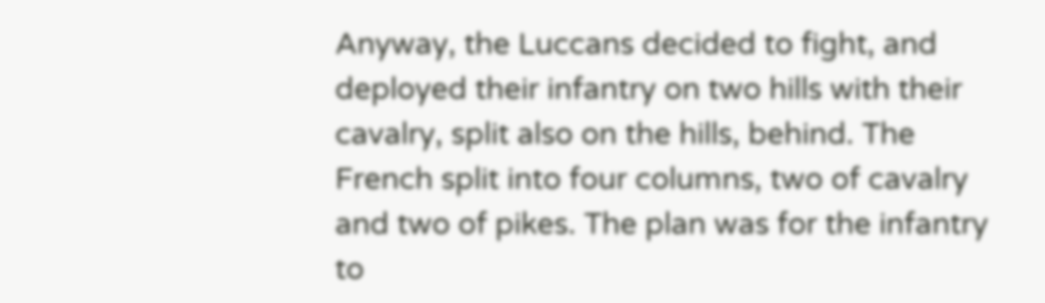Anyway, the Luccans decided to fight, and deployed their infantry on two hills with their cavalry, split also on the hills, behind. The French split into four columns, two of cavalry and two of pikes. The plan was for the infantry to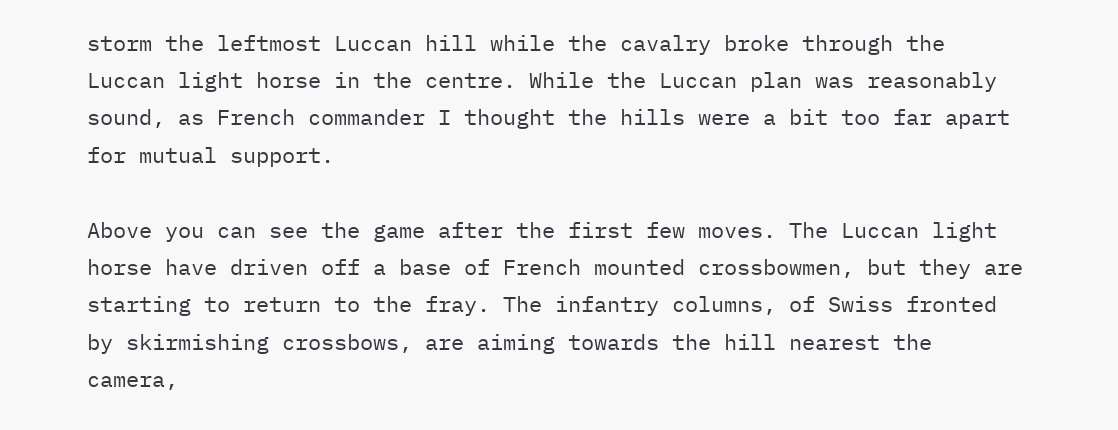storm the leftmost Luccan hill while the cavalry broke through the Luccan light horse in the centre. While the Luccan plan was reasonably sound, as French commander I thought the hills were a bit too far apart for mutual support.

Above you can see the game after the first few moves. The Luccan light horse have driven off a base of French mounted crossbowmen, but they are starting to return to the fray. The infantry columns, of Swiss fronted by skirmishing crossbows, are aiming towards the hill nearest the camera,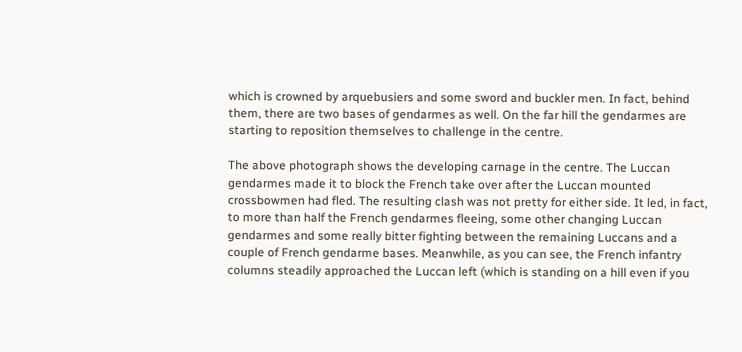which is crowned by arquebusiers and some sword and buckler men. In fact, behind them, there are two bases of gendarmes as well. On the far hill the gendarmes are starting to reposition themselves to challenge in the centre.

The above photograph shows the developing carnage in the centre. The Luccan gendarmes made it to block the French take over after the Luccan mounted crossbowmen had fled. The resulting clash was not pretty for either side. It led, in fact, to more than half the French gendarmes fleeing, some other changing Luccan gendarmes and some really bitter fighting between the remaining Luccans and a couple of French gendarme bases. Meanwhile, as you can see, the French infantry columns steadily approached the Luccan left (which is standing on a hill even if you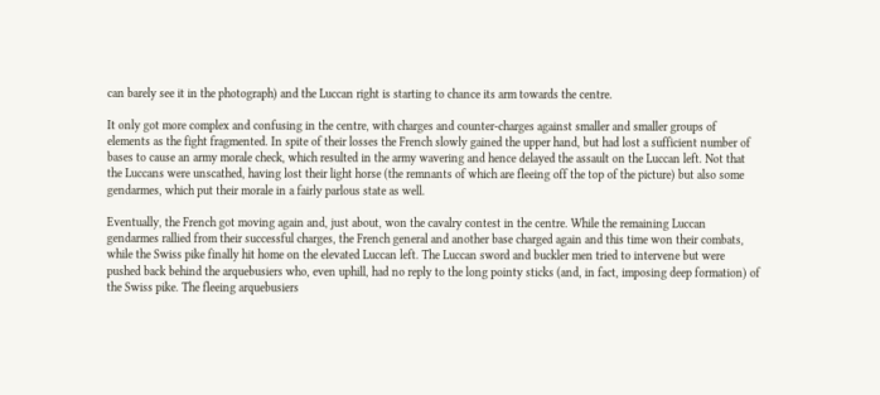can barely see it in the photograph) and the Luccan right is starting to chance its arm towards the centre.

It only got more complex and confusing in the centre, with charges and counter-charges against smaller and smaller groups of elements as the fight fragmented. In spite of their losses the French slowly gained the upper hand, but had lost a sufficient number of bases to cause an army morale check, which resulted in the army wavering and hence delayed the assault on the Luccan left. Not that the Luccans were unscathed, having lost their light horse (the remnants of which are fleeing off the top of the picture) but also some gendarmes, which put their morale in a fairly parlous state as well.

Eventually, the French got moving again and, just about, won the cavalry contest in the centre. While the remaining Luccan gendarmes rallied from their successful charges, the French general and another base charged again and this time won their combats, while the Swiss pike finally hit home on the elevated Luccan left. The Luccan sword and buckler men tried to intervene but were pushed back behind the arquebusiers who, even uphill, had no reply to the long pointy sticks (and, in fact, imposing deep formation) of the Swiss pike. The fleeing arquebusiers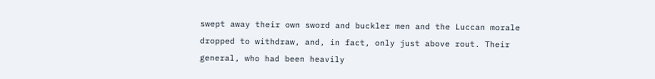swept away their own sword and buckler men and the Luccan morale dropped to withdraw, and, in fact, only just above rout. Their general, who had been heavily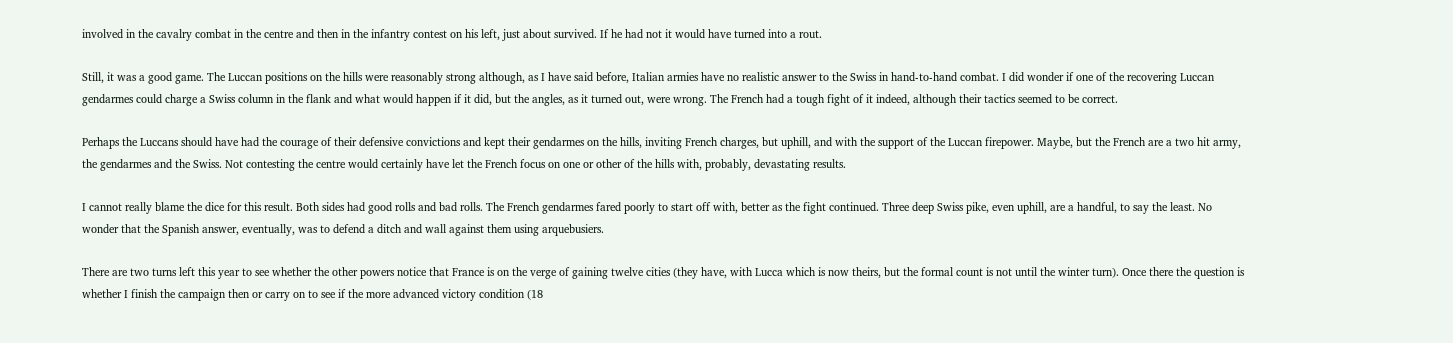involved in the cavalry combat in the centre and then in the infantry contest on his left, just about survived. If he had not it would have turned into a rout.

Still, it was a good game. The Luccan positions on the hills were reasonably strong although, as I have said before, Italian armies have no realistic answer to the Swiss in hand-to-hand combat. I did wonder if one of the recovering Luccan gendarmes could charge a Swiss column in the flank and what would happen if it did, but the angles, as it turned out, were wrong. The French had a tough fight of it indeed, although their tactics seemed to be correct.

Perhaps the Luccans should have had the courage of their defensive convictions and kept their gendarmes on the hills, inviting French charges, but uphill, and with the support of the Luccan firepower. Maybe, but the French are a two hit army, the gendarmes and the Swiss. Not contesting the centre would certainly have let the French focus on one or other of the hills with, probably, devastating results.

I cannot really blame the dice for this result. Both sides had good rolls and bad rolls. The French gendarmes fared poorly to start off with, better as the fight continued. Three deep Swiss pike, even uphill, are a handful, to say the least. No wonder that the Spanish answer, eventually, was to defend a ditch and wall against them using arquebusiers.

There are two turns left this year to see whether the other powers notice that France is on the verge of gaining twelve cities (they have, with Lucca which is now theirs, but the formal count is not until the winter turn). Once there the question is whether I finish the campaign then or carry on to see if the more advanced victory condition (18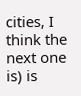cities, I think the next one is) is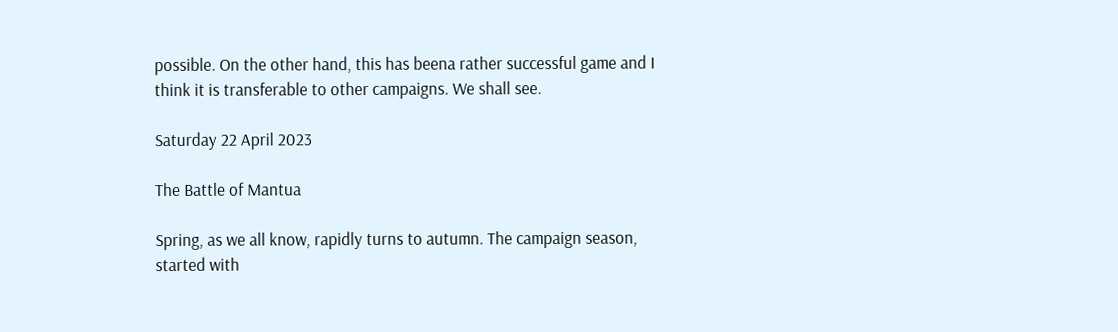possible. On the other hand, this has beena rather successful game and I think it is transferable to other campaigns. We shall see.

Saturday 22 April 2023

The Battle of Mantua

Spring, as we all know, rapidly turns to autumn. The campaign season, started with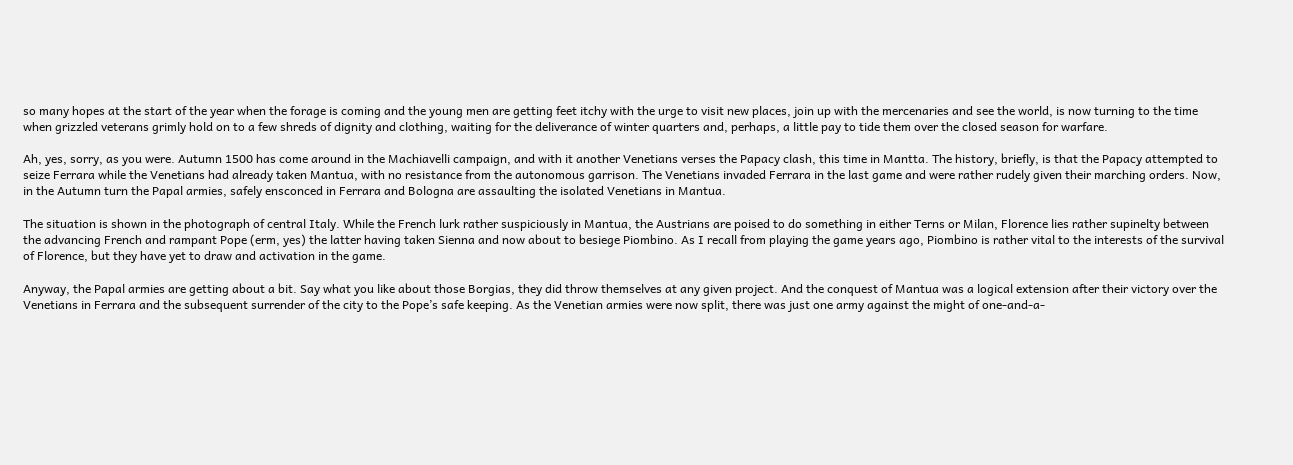so many hopes at the start of the year when the forage is coming and the young men are getting feet itchy with the urge to visit new places, join up with the mercenaries and see the world, is now turning to the time when grizzled veterans grimly hold on to a few shreds of dignity and clothing, waiting for the deliverance of winter quarters and, perhaps, a little pay to tide them over the closed season for warfare.

Ah, yes, sorry, as you were. Autumn 1500 has come around in the Machiavelli campaign, and with it another Venetians verses the Papacy clash, this time in Mantta. The history, briefly, is that the Papacy attempted to seize Ferrara while the Venetians had already taken Mantua, with no resistance from the autonomous garrison. The Venetians invaded Ferrara in the last game and were rather rudely given their marching orders. Now, in the Autumn turn the Papal armies, safely ensconced in Ferrara and Bologna are assaulting the isolated Venetians in Mantua.

The situation is shown in the photograph of central Italy. While the French lurk rather suspiciously in Mantua, the Austrians are poised to do something in either Terns or Milan, Florence lies rather supinelty between the advancing French and rampant Pope (erm, yes) the latter having taken Sienna and now about to besiege Piombino. As I recall from playing the game years ago, Piombino is rather vital to the interests of the survival of Florence, but they have yet to draw and activation in the game.

Anyway, the Papal armies are getting about a bit. Say what you like about those Borgias, they did throw themselves at any given project. And the conquest of Mantua was a logical extension after their victory over the Venetians in Ferrara and the subsequent surrender of the city to the Pope’s safe keeping. As the Venetian armies were now split, there was just one army against the might of one-and-a-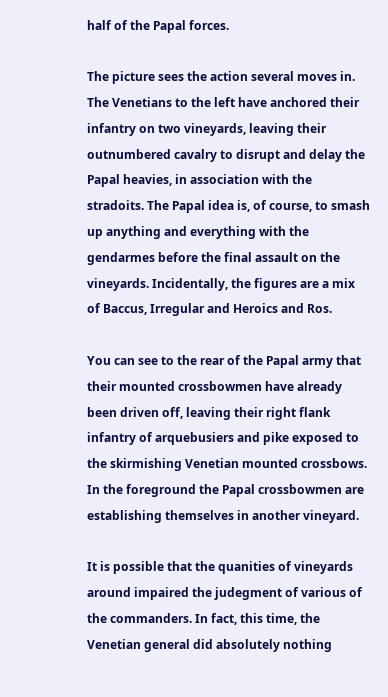half of the Papal forces.

The picture sees the action several moves in. The Venetians to the left have anchored their infantry on two vineyards, leaving their outnumbered cavalry to disrupt and delay the Papal heavies, in association with the stradoits. The Papal idea is, of course, to smash up anything and everything with the gendarmes before the final assault on the vineyards. Incidentally, the figures are a mix of Baccus, Irregular and Heroics and Ros.

You can see to the rear of the Papal army that their mounted crossbowmen have already been driven off, leaving their right flank infantry of arquebusiers and pike exposed to the skirmishing Venetian mounted crossbows. In the foreground the Papal crossbowmen are establishing themselves in another vineyard.

It is possible that the quanities of vineyards around impaired the judegment of various of the commanders. In fact, this time, the Venetian general did absolutely nothing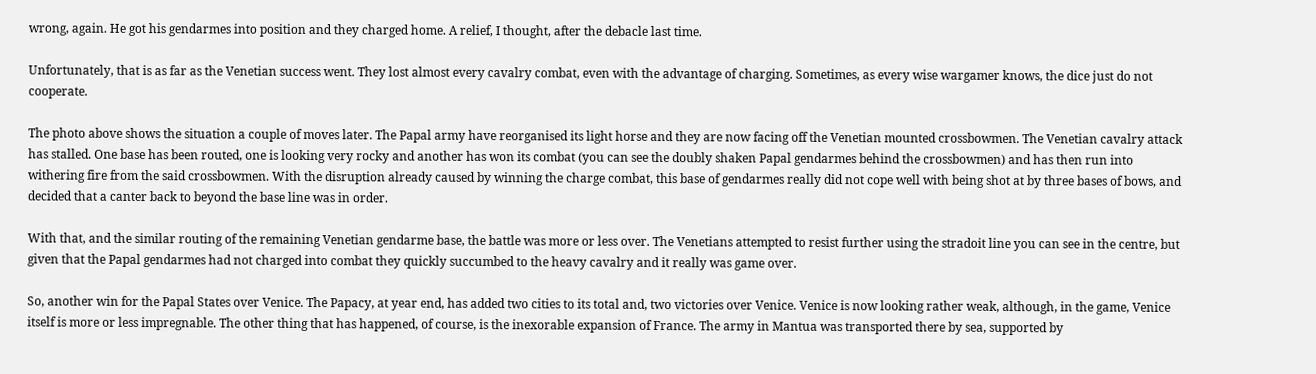wrong, again. He got his gendarmes into position and they charged home. A relief, I thought, after the debacle last time.

Unfortunately, that is as far as the Venetian success went. They lost almost every cavalry combat, even with the advantage of charging. Sometimes, as every wise wargamer knows, the dice just do not cooperate.

The photo above shows the situation a couple of moves later. The Papal army have reorganised its light horse and they are now facing off the Venetian mounted crossbowmen. The Venetian cavalry attack has stalled. One base has been routed, one is looking very rocky and another has won its combat (you can see the doubly shaken Papal gendarmes behind the crossbowmen) and has then run into withering fire from the said crossbowmen. With the disruption already caused by winning the charge combat, this base of gendarmes really did not cope well with being shot at by three bases of bows, and decided that a canter back to beyond the base line was in order.

With that, and the similar routing of the remaining Venetian gendarme base, the battle was more or less over. The Venetians attempted to resist further using the stradoit line you can see in the centre, but given that the Papal gendarmes had not charged into combat they quickly succumbed to the heavy cavalry and it really was game over.

So, another win for the Papal States over Venice. The Papacy, at year end, has added two cities to its total and, two victories over Venice. Venice is now looking rather weak, although, in the game, Venice itself is more or less impregnable. The other thing that has happened, of course, is the inexorable expansion of France. The army in Mantua was transported there by sea, supported by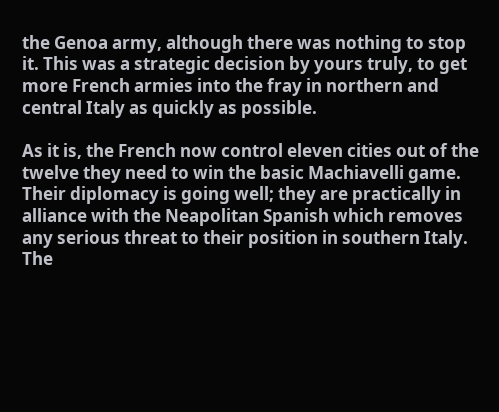the Genoa army, although there was nothing to stop it. This was a strategic decision by yours truly, to get more French armies into the fray in northern and central Italy as quickly as possible.

As it is, the French now control eleven cities out of the twelve they need to win the basic Machiavelli game. Their diplomacy is going well; they are practically in alliance with the Neapolitan Spanish which removes any serious threat to their position in southern Italy. The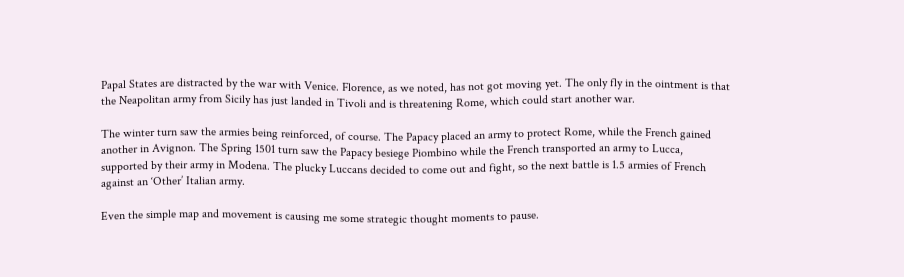Papal States are distracted by the war with Venice. Florence, as we noted, has not got moving yet. The only fly in the ointment is that the Neapolitan army from Sicily has just landed in Tivoli and is threatening Rome, which could start another war.

The winter turn saw the armies being reinforced, of course. The Papacy placed an army to protect Rome, while the French gained another in Avignon. The Spring 1501 turn saw the Papacy besiege Piombino while the French transported an army to Lucca, supported by their army in Modena. The plucky Luccans decided to come out and fight, so the next battle is 1.5 armies of French against an ‘Other’ Italian army.

Even the simple map and movement is causing me some strategic thought moments to pause.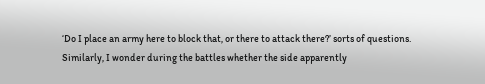‘Do I place an army here to block that, or there to attack there?’ sorts of questions. Similarly, I wonder during the battles whether the side apparently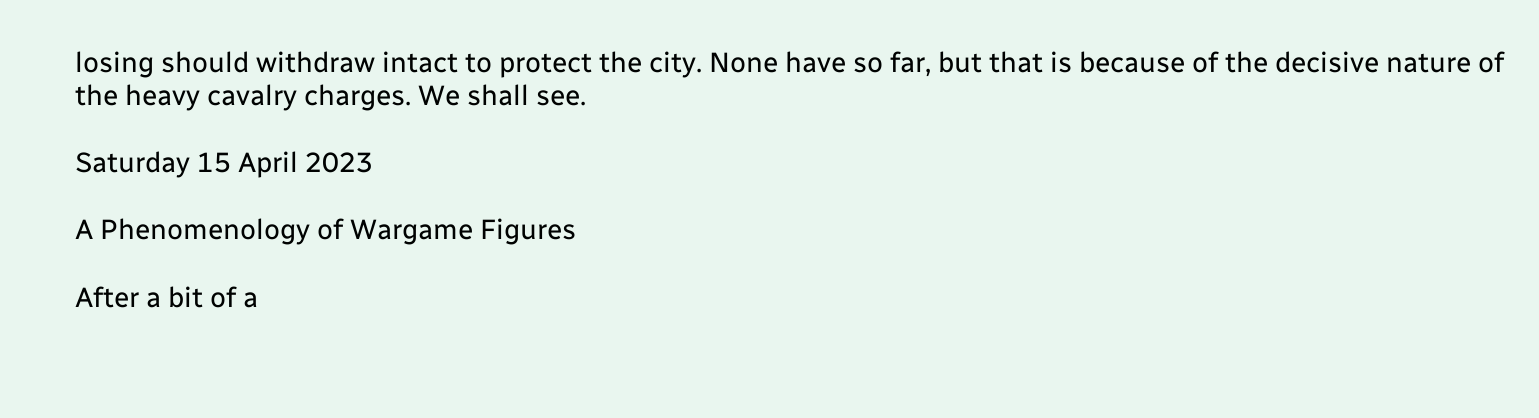losing should withdraw intact to protect the city. None have so far, but that is because of the decisive nature of the heavy cavalry charges. We shall see.

Saturday 15 April 2023

A Phenomenology of Wargame Figures

After a bit of a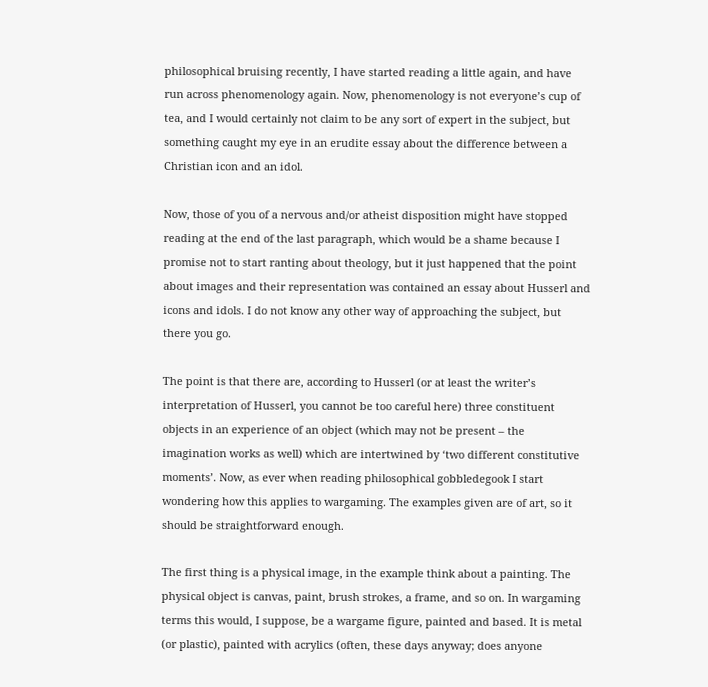philosophical bruising recently, I have started reading a little again, and have run across phenomenology again. Now, phenomenology is not everyone’s cup of tea, and I would certainly not claim to be any sort of expert in the subject, but something caught my eye in an erudite essay about the difference between a Christian icon and an idol.

Now, those of you of a nervous and/or atheist disposition might have stopped reading at the end of the last paragraph, which would be a shame because I promise not to start ranting about theology, but it just happened that the point about images and their representation was contained an essay about Husserl and icons and idols. I do not know any other way of approaching the subject, but there you go.

The point is that there are, according to Husserl (or at least the writer’s interpretation of Husserl, you cannot be too careful here) three constituent objects in an experience of an object (which may not be present – the imagination works as well) which are intertwined by ‘two different constitutive moments’. Now, as ever when reading philosophical gobbledegook I start wondering how this applies to wargaming. The examples given are of art, so it should be straightforward enough.

The first thing is a physical image, in the example think about a painting. The physical object is canvas, paint, brush strokes, a frame, and so on. In wargaming terms this would, I suppose, be a wargame figure, painted and based. It is metal (or plastic), painted with acrylics (often, these days anyway; does anyone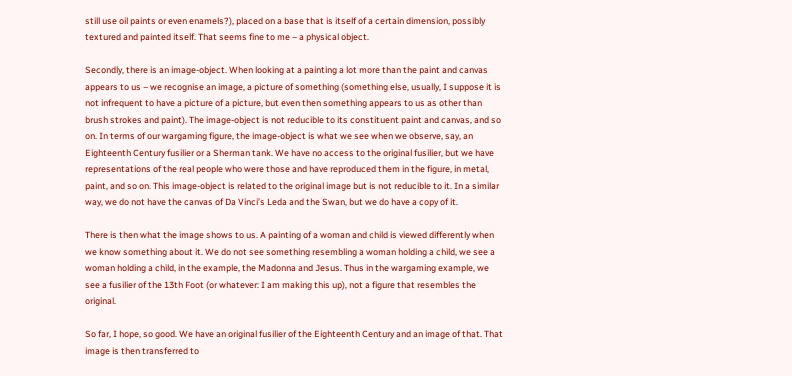still use oil paints or even enamels?), placed on a base that is itself of a certain dimension, possibly textured and painted itself. That seems fine to me – a physical object.

Secondly, there is an image-object. When looking at a painting a lot more than the paint and canvas appears to us – we recognise an image, a picture of something (something else, usually, I suppose it is not infrequent to have a picture of a picture, but even then something appears to us as other than brush strokes and paint). The image-object is not reducible to its constituent paint and canvas, and so on. In terms of our wargaming figure, the image-object is what we see when we observe, say, an Eighteenth Century fusilier or a Sherman tank. We have no access to the original fusilier, but we have representations of the real people who were those and have reproduced them in the figure, in metal, paint, and so on. This image-object is related to the original image but is not reducible to it. In a similar way, we do not have the canvas of Da Vinci’s Leda and the Swan, but we do have a copy of it.

There is then what the image shows to us. A painting of a woman and child is viewed differently when we know something about it. We do not see something resembling a woman holding a child, we see a woman holding a child, in the example, the Madonna and Jesus. Thus in the wargaming example, we see a fusilier of the 13th Foot (or whatever: I am making this up), not a figure that resembles the original.

So far, I hope, so good. We have an original fusilier of the Eighteenth Century and an image of that. That image is then transferred to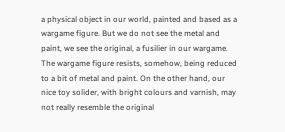a physical object in our world, painted and based as a wargame figure. But we do not see the metal and paint, we see the original, a fusilier in our wargame. The wargame figure resists, somehow, being reduced to a bit of metal and paint. On the other hand, our nice toy solider, with bright colours and varnish, may not really resemble the original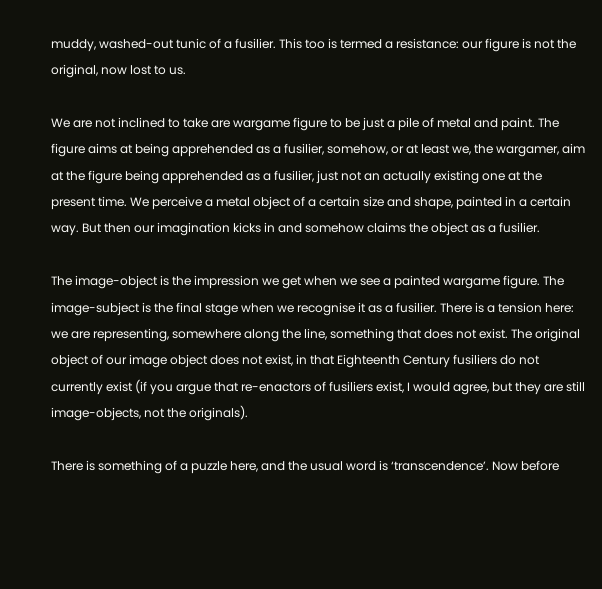muddy, washed-out tunic of a fusilier. This too is termed a resistance: our figure is not the original, now lost to us.

We are not inclined to take are wargame figure to be just a pile of metal and paint. The figure aims at being apprehended as a fusilier, somehow, or at least we, the wargamer, aim at the figure being apprehended as a fusilier, just not an actually existing one at the present time. We perceive a metal object of a certain size and shape, painted in a certain way. But then our imagination kicks in and somehow claims the object as a fusilier.

The image-object is the impression we get when we see a painted wargame figure. The image-subject is the final stage when we recognise it as a fusilier. There is a tension here: we are representing, somewhere along the line, something that does not exist. The original object of our image object does not exist, in that Eighteenth Century fusiliers do not currently exist (if you argue that re-enactors of fusiliers exist, I would agree, but they are still image-objects, not the originals).

There is something of a puzzle here, and the usual word is ‘transcendence’. Now before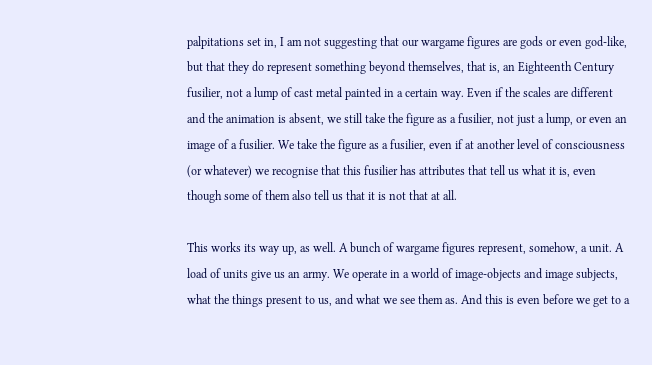palpitations set in, I am not suggesting that our wargame figures are gods or even god-like, but that they do represent something beyond themselves, that is, an Eighteenth Century fusilier, not a lump of cast metal painted in a certain way. Even if the scales are different and the animation is absent, we still take the figure as a fusilier, not just a lump, or even an image of a fusilier. We take the figure as a fusilier, even if at another level of consciousness (or whatever) we recognise that this fusilier has attributes that tell us what it is, even though some of them also tell us that it is not that at all.

This works its way up, as well. A bunch of wargame figures represent, somehow, a unit. A load of units give us an army. We operate in a world of image-objects and image subjects, what the things present to us, and what we see them as. And this is even before we get to a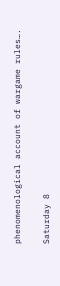phenomenological account of wargame rules….

Saturday 8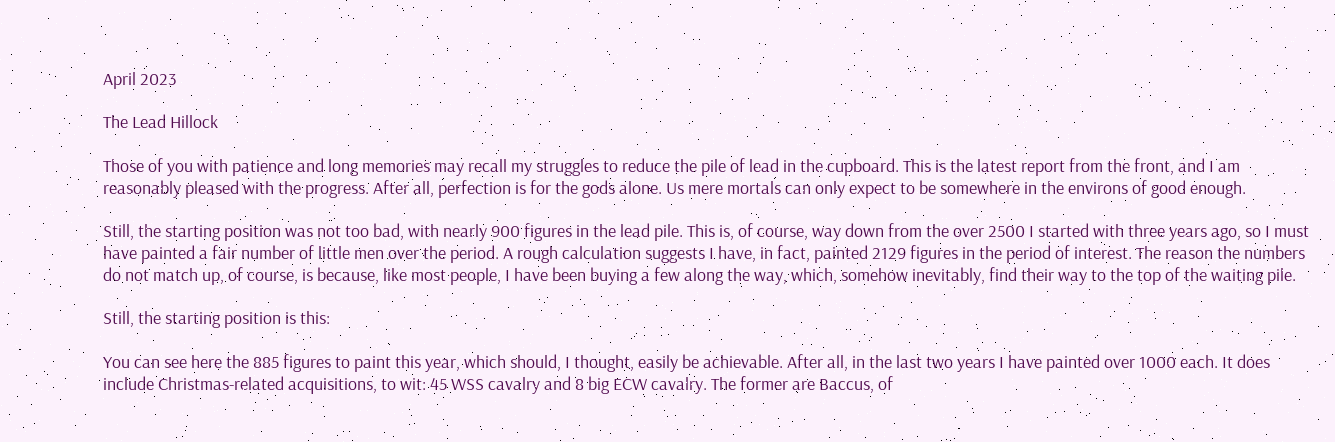April 2023

The Lead Hillock

Those of you with patience and long memories may recall my struggles to reduce the pile of lead in the cupboard. This is the latest report from the front, and I am reasonably pleased with the progress. After all, perfection is for the gods alone. Us mere mortals can only expect to be somewhere in the environs of good enough.

Still, the starting position was not too bad, with nearly 900 figures in the lead pile. This is, of course, way down from the over 2500 I started with three years ago, so I must have painted a fair number of little men over the period. A rough calculation suggests I have, in fact, painted 2129 figures in the period of interest. The reason the numbers do not match up, of course, is because, like most people, I have been buying a few along the way, which, somehow inevitably, find their way to the top of the waiting pile.

Still, the starting position is this:

You can see here the 885 figures to paint this year, which should, I thought, easily be achievable. After all, in the last two years I have painted over 1000 each. It does include Christmas-related acquisitions, to wit: 45 WSS cavalry and 8 big ECW cavalry. The former are Baccus, of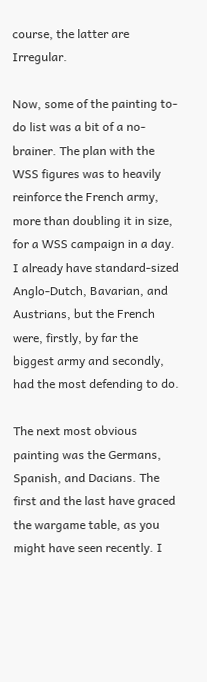course, the latter are Irregular.

Now, some of the painting to-do list was a bit of a no-brainer. The plan with the WSS figures was to heavily reinforce the French army, more than doubling it in size, for a WSS campaign in a day. I already have standard-sized Anglo-Dutch, Bavarian, and Austrians, but the French were, firstly, by far the biggest army and secondly, had the most defending to do.

The next most obvious painting was the Germans, Spanish, and Dacians. The first and the last have graced the wargame table, as you might have seen recently. I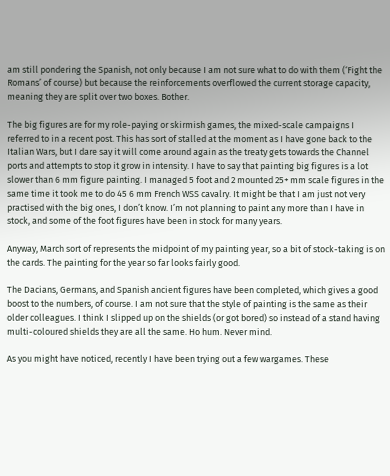am still pondering the Spanish, not only because I am not sure what to do with them (‘Fight the Romans’ of course) but because the reinforcements overflowed the current storage capacity, meaning they are split over two boxes. Bother.

The big figures are for my role-paying or skirmish games, the mixed-scale campaigns I referred to in a recent post. This has sort of stalled at the moment as I have gone back to the Italian Wars, but I dare say it will come around again as the treaty gets towards the Channel ports and attempts to stop it grow in intensity. I have to say that painting big figures is a lot slower than 6 mm figure painting. I managed 5 foot and 2 mounted 25+ mm scale figures in the same time it took me to do 45 6 mm French WSS cavalry. It might be that I am just not very practised with the big ones, I don’t know. I’m not planning to paint any more than I have in stock, and some of the foot figures have been in stock for many years.

Anyway, March sort of represents the midpoint of my painting year, so a bit of stock-taking is on the cards. The painting for the year so far looks fairly good.

The Dacians, Germans, and Spanish ancient figures have been completed, which gives a good boost to the numbers, of course. I am not sure that the style of painting is the same as their older colleagues. I think I slipped up on the shields (or got bored) so instead of a stand having multi-coloured shields they are all the same. Ho hum. Never mind.

As you might have noticed, recently I have been trying out a few wargames. These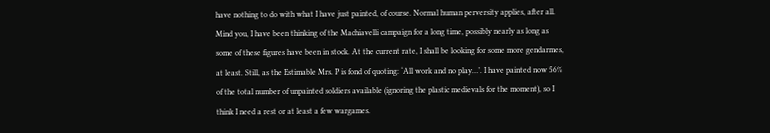have nothing to do with what I have just painted, of course. Normal human perversity applies, after all. Mind you, I have been thinking of the Machiavelli campaign for a long time, possibly nearly as long as some of these figures have been in stock. At the current rate, I shall be looking for some more gendarmes, at least. Still, as the Estimable Mrs. P is fond of quoting: ‘All work and no play…’. I have painted now 56% of the total number of unpainted soldiers available (ignoring the plastic medievals for the moment), so I think I need a rest or at least a few wargames.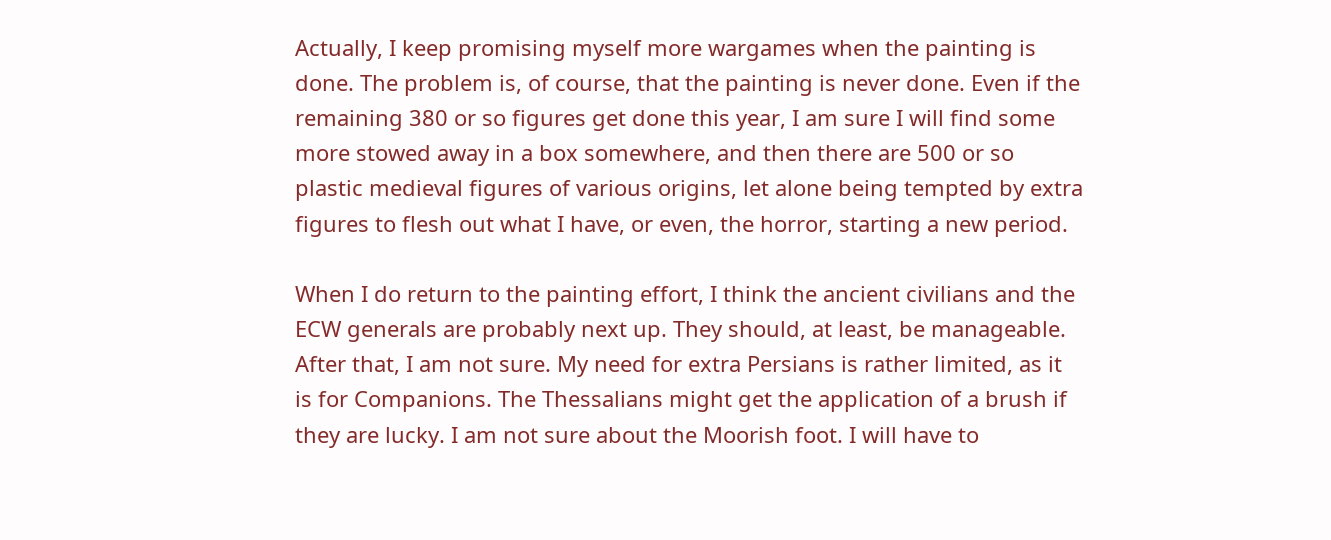Actually, I keep promising myself more wargames when the painting is done. The problem is, of course, that the painting is never done. Even if the remaining 380 or so figures get done this year, I am sure I will find some more stowed away in a box somewhere, and then there are 500 or so plastic medieval figures of various origins, let alone being tempted by extra figures to flesh out what I have, or even, the horror, starting a new period.

When I do return to the painting effort, I think the ancient civilians and the ECW generals are probably next up. They should, at least, be manageable. After that, I am not sure. My need for extra Persians is rather limited, as it is for Companions. The Thessalians might get the application of a brush if they are lucky. I am not sure about the Moorish foot. I will have to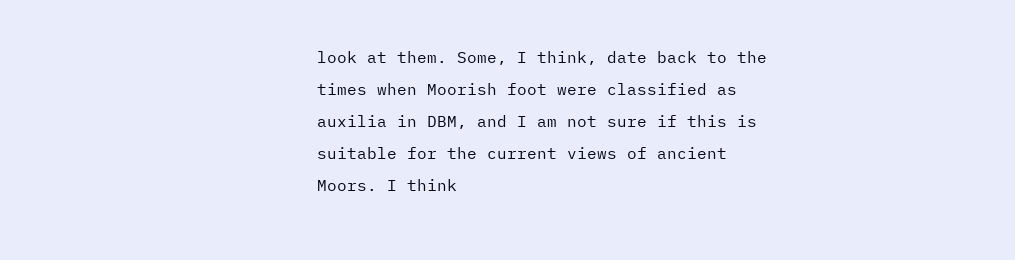look at them. Some, I think, date back to the times when Moorish foot were classified as auxilia in DBM, and I am not sure if this is suitable for the current views of ancient Moors. I think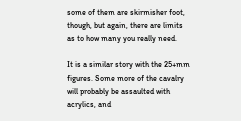some of them are skirmisher foot, though, but again, there are limits as to how many you really need.

It is a similar story with the 25+mm figures. Some more of the cavalry will probably be assaulted with acrylics, and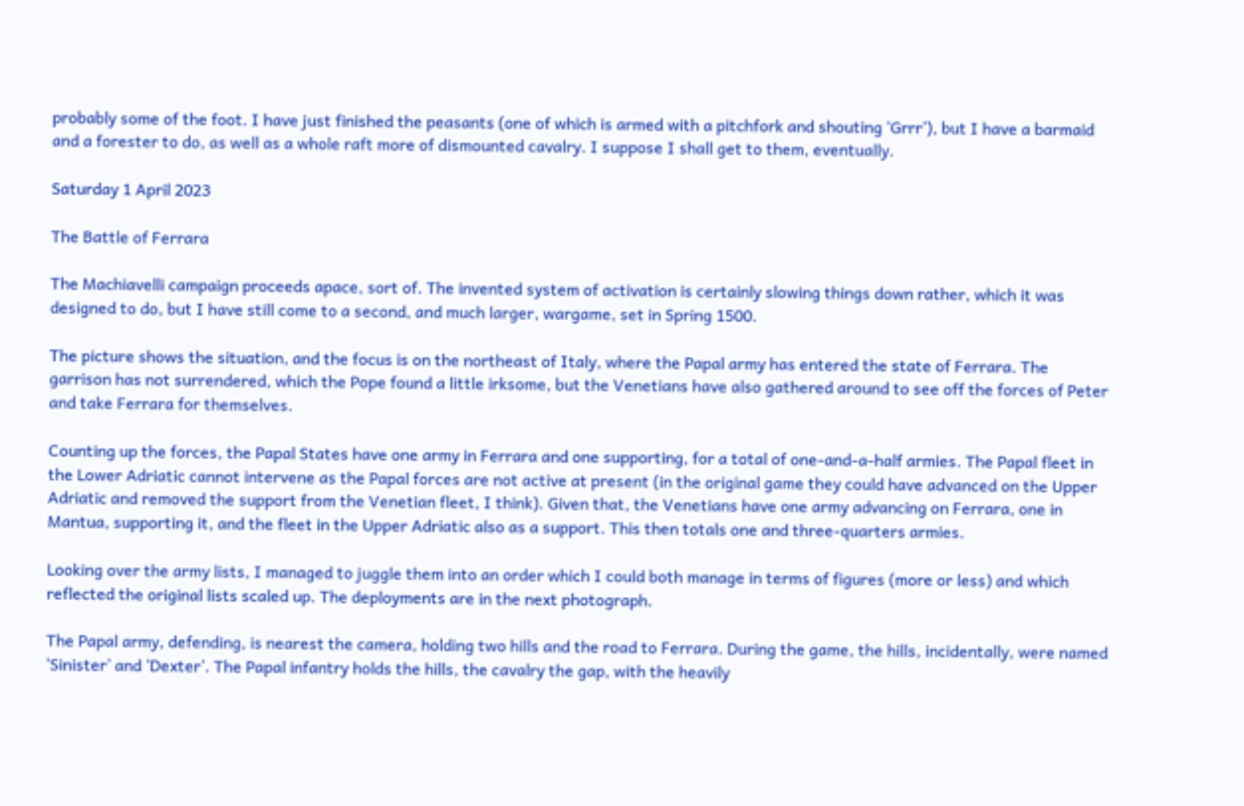probably some of the foot. I have just finished the peasants (one of which is armed with a pitchfork and shouting ‘Grrr’), but I have a barmaid and a forester to do, as well as a whole raft more of dismounted cavalry. I suppose I shall get to them, eventually.

Saturday 1 April 2023

The Battle of Ferrara

The Machiavelli campaign proceeds apace, sort of. The invented system of activation is certainly slowing things down rather, which it was designed to do, but I have still come to a second, and much larger, wargame, set in Spring 1500.

The picture shows the situation, and the focus is on the northeast of Italy, where the Papal army has entered the state of Ferrara. The garrison has not surrendered, which the Pope found a little irksome, but the Venetians have also gathered around to see off the forces of Peter and take Ferrara for themselves.

Counting up the forces, the Papal States have one army in Ferrara and one supporting, for a total of one-and-a-half armies. The Papal fleet in the Lower Adriatic cannot intervene as the Papal forces are not active at present (in the original game they could have advanced on the Upper Adriatic and removed the support from the Venetian fleet, I think). Given that, the Venetians have one army advancing on Ferrara, one in Mantua, supporting it, and the fleet in the Upper Adriatic also as a support. This then totals one and three-quarters armies.

Looking over the army lists, I managed to juggle them into an order which I could both manage in terms of figures (more or less) and which reflected the original lists scaled up. The deployments are in the next photograph.

The Papal army, defending, is nearest the camera, holding two hills and the road to Ferrara. During the game, the hills, incidentally, were named ‘Sinister’ and ‘Dexter’. The Papal infantry holds the hills, the cavalry the gap, with the heavily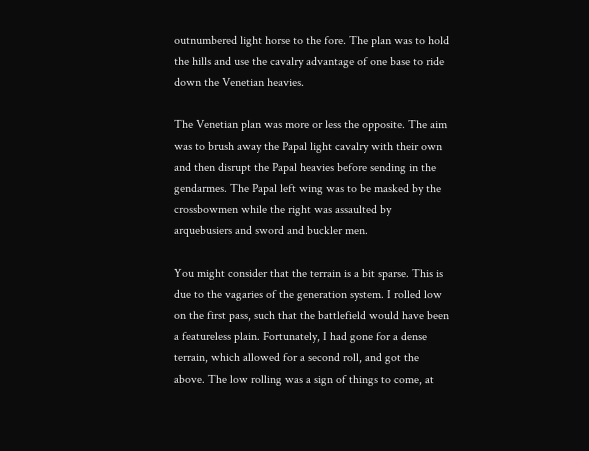outnumbered light horse to the fore. The plan was to hold the hills and use the cavalry advantage of one base to ride down the Venetian heavies.

The Venetian plan was more or less the opposite. The aim was to brush away the Papal light cavalry with their own and then disrupt the Papal heavies before sending in the gendarmes. The Papal left wing was to be masked by the crossbowmen while the right was assaulted by arquebusiers and sword and buckler men.

You might consider that the terrain is a bit sparse. This is due to the vagaries of the generation system. I rolled low on the first pass, such that the battlefield would have been a featureless plain. Fortunately, I had gone for a dense terrain, which allowed for a second roll, and got the above. The low rolling was a sign of things to come, at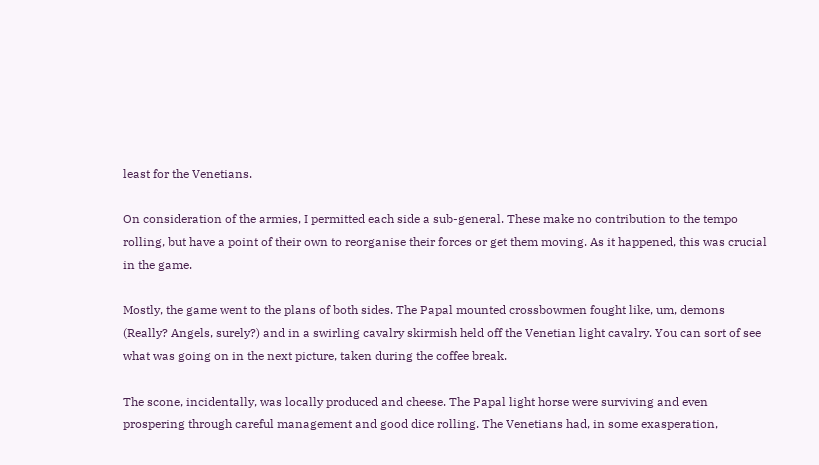least for the Venetians.

On consideration of the armies, I permitted each side a sub-general. These make no contribution to the tempo rolling, but have a point of their own to reorganise their forces or get them moving. As it happened, this was crucial in the game.

Mostly, the game went to the plans of both sides. The Papal mounted crossbowmen fought like, um, demons (Really? Angels, surely?) and in a swirling cavalry skirmish held off the Venetian light cavalry. You can sort of see what was going on in the next picture, taken during the coffee break.

The scone, incidentally, was locally produced and cheese. The Papal light horse were surviving and even prospering through careful management and good dice rolling. The Venetians had, in some exasperation,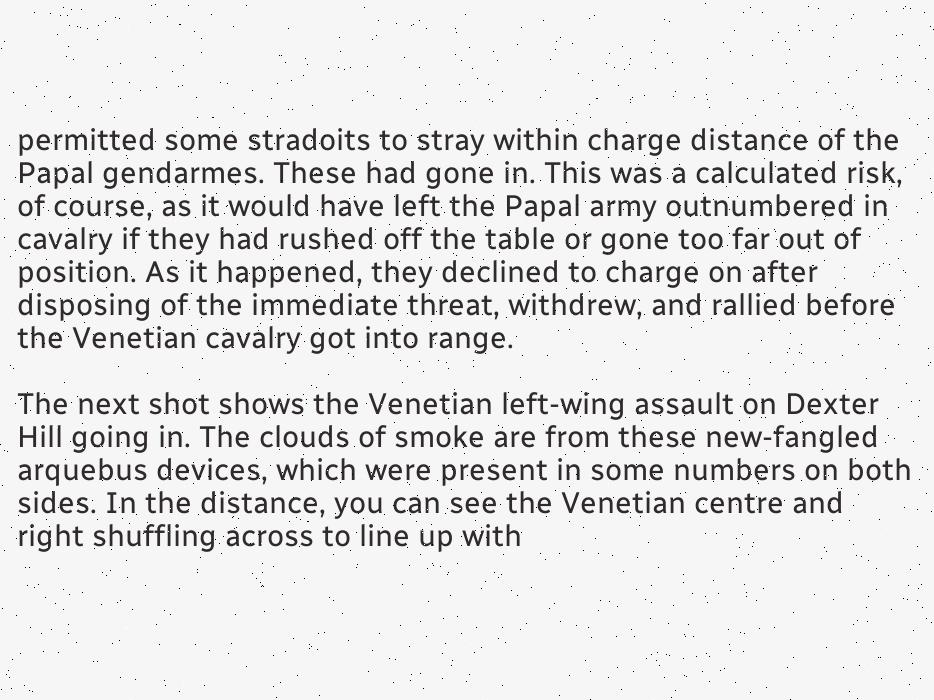permitted some stradoits to stray within charge distance of the Papal gendarmes. These had gone in. This was a calculated risk, of course, as it would have left the Papal army outnumbered in cavalry if they had rushed off the table or gone too far out of position. As it happened, they declined to charge on after disposing of the immediate threat, withdrew, and rallied before the Venetian cavalry got into range.

The next shot shows the Venetian left-wing assault on Dexter Hill going in. The clouds of smoke are from these new-fangled arquebus devices, which were present in some numbers on both sides. In the distance, you can see the Venetian centre and right shuffling across to line up with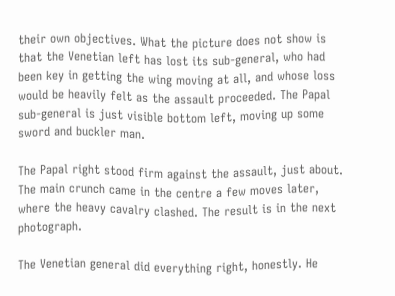their own objectives. What the picture does not show is that the Venetian left has lost its sub-general, who had been key in getting the wing moving at all, and whose loss would be heavily felt as the assault proceeded. The Papal sub-general is just visible bottom left, moving up some sword and buckler man.

The Papal right stood firm against the assault, just about. The main crunch came in the centre a few moves later, where the heavy cavalry clashed. The result is in the next photograph.

The Venetian general did everything right, honestly. He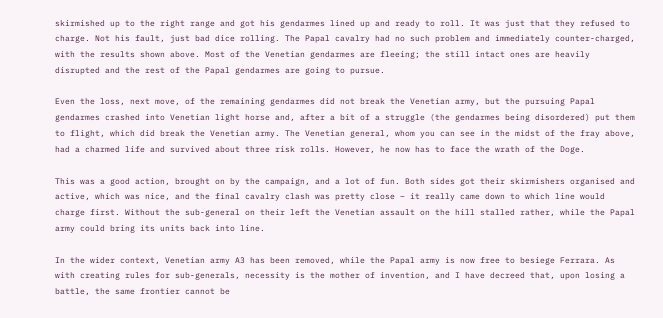skirmished up to the right range and got his gendarmes lined up and ready to roll. It was just that they refused to charge. Not his fault, just bad dice rolling. The Papal cavalry had no such problem and immediately counter-charged, with the results shown above. Most of the Venetian gendarmes are fleeing; the still intact ones are heavily disrupted and the rest of the Papal gendarmes are going to pursue.

Even the loss, next move, of the remaining gendarmes did not break the Venetian army, but the pursuing Papal gendarmes crashed into Venetian light horse and, after a bit of a struggle (the gendarmes being disordered) put them to flight, which did break the Venetian army. The Venetian general, whom you can see in the midst of the fray above, had a charmed life and survived about three risk rolls. However, he now has to face the wrath of the Doge.

This was a good action, brought on by the campaign, and a lot of fun. Both sides got their skirmishers organised and active, which was nice, and the final cavalry clash was pretty close – it really came down to which line would charge first. Without the sub-general on their left the Venetian assault on the hill stalled rather, while the Papal army could bring its units back into line.

In the wider context, Venetian army A3 has been removed, while the Papal army is now free to besiege Ferrara. As with creating rules for sub-generals, necessity is the mother of invention, and I have decreed that, upon losing a battle, the same frontier cannot be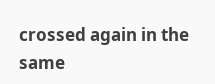crossed again in the same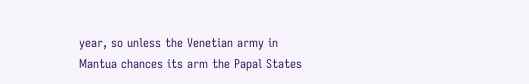year, so unless the Venetian army in Mantua chances its arm the Papal States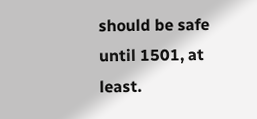should be safe until 1501, at least.